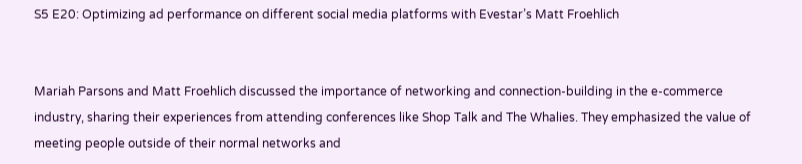S5 E20: Optimizing ad performance on different social media platforms with Evestar’s Matt Froehlich


Mariah Parsons and Matt Froehlich discussed the importance of networking and connection-building in the e-commerce industry, sharing their experiences from attending conferences like Shop Talk and The Whalies. They emphasized the value of meeting people outside of their normal networks and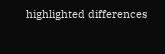highlighted differences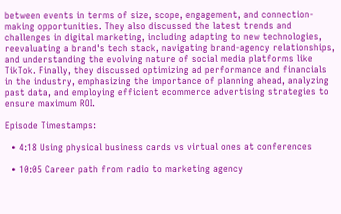between events in terms of size, scope, engagement, and connection-making opportunities. They also discussed the latest trends and challenges in digital marketing, including adapting to new technologies, reevaluating a brand's tech stack, navigating brand-agency relationships, and understanding the evolving nature of social media platforms like TikTok. Finally, they discussed optimizing ad performance and financials in the industry, emphasizing the importance of planning ahead, analyzing past data, and employing efficient ecommerce advertising strategies to ensure maximum ROI.

Episode Timestamps:

  • 4:18 Using physical business cards vs virtual ones at conferences

  • 10:05 Career path from radio to marketing agency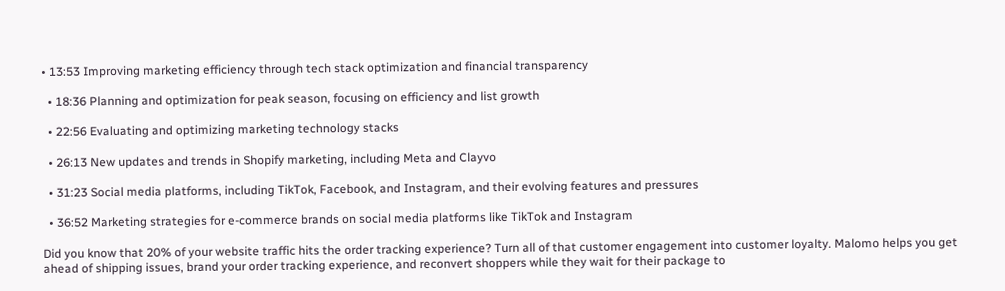• 13:53 Improving marketing efficiency through tech stack optimization and financial transparency

  • 18:36 Planning and optimization for peak season, focusing on efficiency and list growth

  • 22:56 Evaluating and optimizing marketing technology stacks

  • 26:13 New updates and trends in Shopify marketing, including Meta and Clayvo

  • 31:23 Social media platforms, including TikTok, Facebook, and Instagram, and their evolving features and pressures

  • 36:52 Marketing strategies for e-commerce brands on social media platforms like TikTok and Instagram

Did you know that 20% of your website traffic hits the order tracking experience? Turn all of that customer engagement into customer loyalty. Malomo helps you get ahead of shipping issues, brand your order tracking experience, and reconvert shoppers while they wait for their package to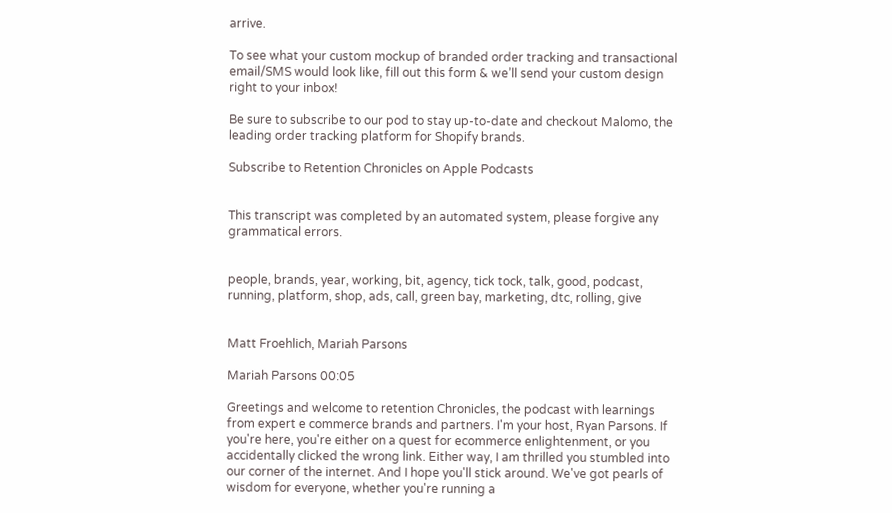arrive.

To see what your custom mockup of branded order tracking and transactional email/SMS would look like, fill out this form & we’ll send your custom design right to your inbox!

Be sure to subscribe to our pod to stay up-to-date and checkout Malomo, the leading order tracking platform for Shopify brands.

Subscribe to Retention Chronicles on Apple Podcasts


This transcript was completed by an automated system, please forgive any grammatical errors.


people, brands, year, working, bit, agency, tick tock, talk, good, podcast, running, platform, shop, ads, call, green bay, marketing, dtc, rolling, give


Matt Froehlich, Mariah Parsons

Mariah Parsons 00:05

Greetings and welcome to retention Chronicles, the podcast with learnings from expert e commerce brands and partners. I'm your host, Ryan Parsons. If you're here, you're either on a quest for ecommerce enlightenment, or you accidentally clicked the wrong link. Either way, I am thrilled you stumbled into our corner of the internet. And I hope you'll stick around. We've got pearls of wisdom for everyone, whether you're running a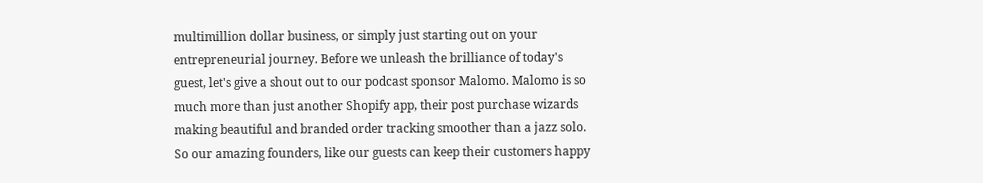multimillion dollar business, or simply just starting out on your entrepreneurial journey. Before we unleash the brilliance of today's guest, let's give a shout out to our podcast sponsor Malomo. Malomo is so much more than just another Shopify app, their post purchase wizards making beautiful and branded order tracking smoother than a jazz solo. So our amazing founders, like our guests can keep their customers happy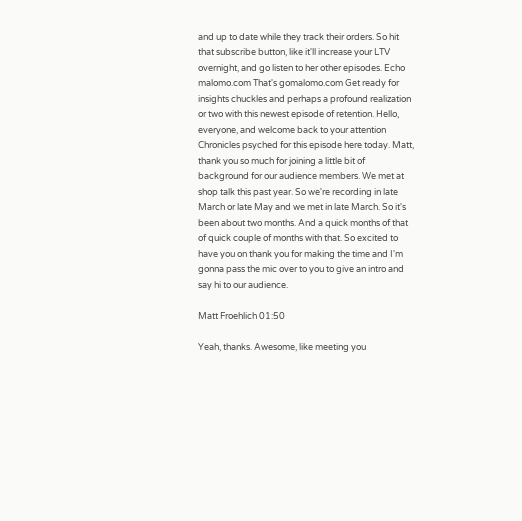and up to date while they track their orders. So hit that subscribe button, like it'll increase your LTV overnight, and go listen to her other episodes. Echo malomo.com That's gomalomo.com Get ready for insights chuckles and perhaps a profound realization or two with this newest episode of retention. Hello, everyone, and welcome back to your attention Chronicles psyched for this episode here today. Matt, thank you so much for joining a little bit of background for our audience members. We met at shop talk this past year. So we're recording in late March or late May and we met in late March. So it's been about two months. And a quick months of that of quick couple of months with that. So excited to have you on thank you for making the time and I'm gonna pass the mic over to you to give an intro and say hi to our audience.

Matt Froehlich 01:50

Yeah, thanks. Awesome, like meeting you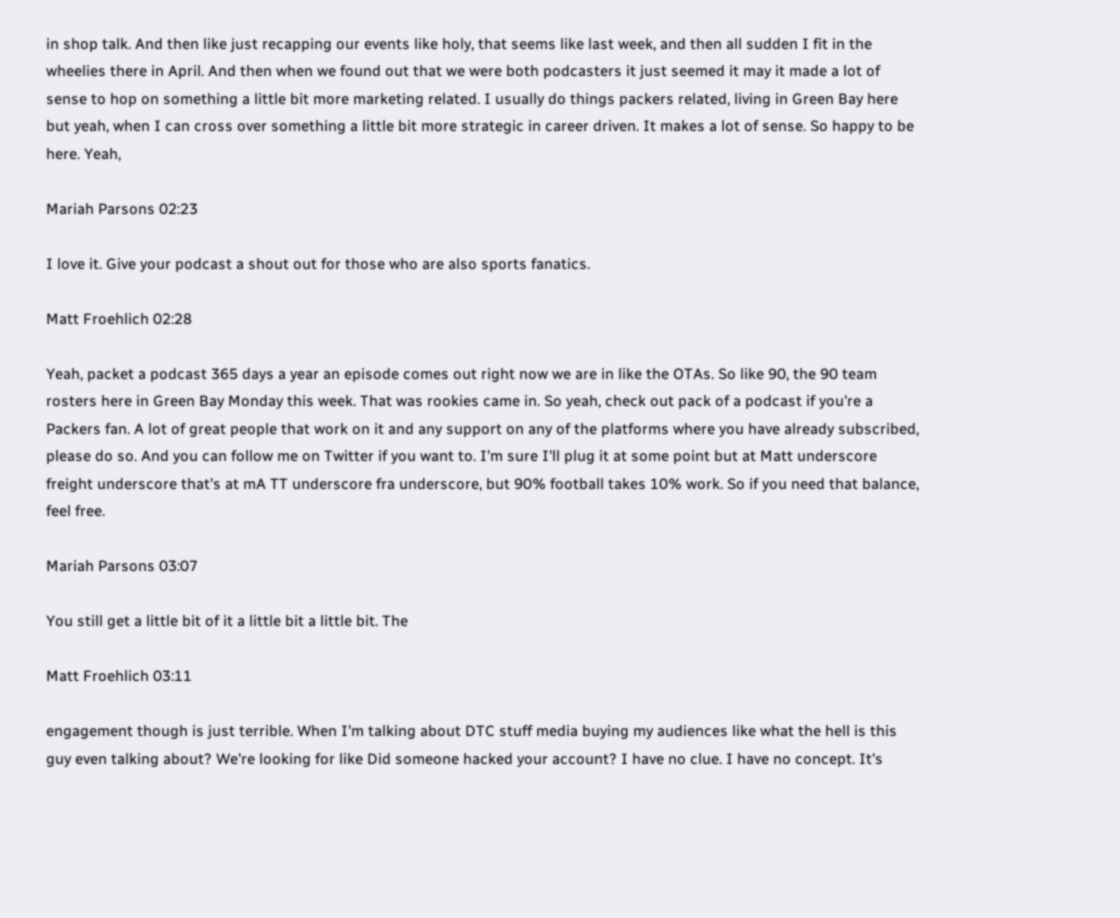in shop talk. And then like just recapping our events like holy, that seems like last week, and then all sudden I fit in the wheelies there in April. And then when we found out that we were both podcasters it just seemed it may it made a lot of sense to hop on something a little bit more marketing related. I usually do things packers related, living in Green Bay here but yeah, when I can cross over something a little bit more strategic in career driven. It makes a lot of sense. So happy to be here. Yeah,

Mariah Parsons 02:23

I love it. Give your podcast a shout out for those who are also sports fanatics.

Matt Froehlich 02:28

Yeah, packet a podcast 365 days a year an episode comes out right now we are in like the OTAs. So like 90, the 90 team rosters here in Green Bay Monday this week. That was rookies came in. So yeah, check out pack of a podcast if you're a Packers fan. A lot of great people that work on it and any support on any of the platforms where you have already subscribed, please do so. And you can follow me on Twitter if you want to. I'm sure I'll plug it at some point but at Matt underscore freight underscore that's at mA TT underscore fra underscore, but 90% football takes 10% work. So if you need that balance, feel free.

Mariah Parsons 03:07

You still get a little bit of it a little bit a little bit. The

Matt Froehlich 03:11

engagement though is just terrible. When I'm talking about DTC stuff media buying my audiences like what the hell is this guy even talking about? We're looking for like Did someone hacked your account? I have no clue. I have no concept. It's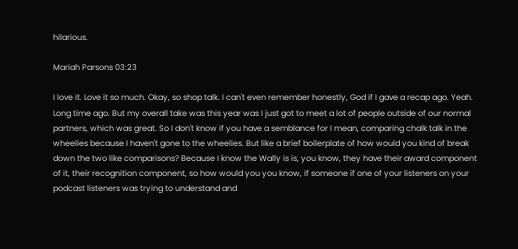hilarious.

Mariah Parsons 03:23

I love it. Love it so much. Okay, so shop talk. I can't even remember honestly, God if I gave a recap ago. Yeah. Long time ago. But my overall take was this year was I just got to meet a lot of people outside of our normal partners, which was great. So I don't know if you have a semblance for I mean, comparing chalk talk in the wheelies because I haven't gone to the wheelies. But like a brief boilerplate of how would you kind of break down the two like comparisons? Because I know the Wally is is, you know, they have their award component of it, their recognition component, so how would you you know, if someone if one of your listeners on your podcast listeners was trying to understand and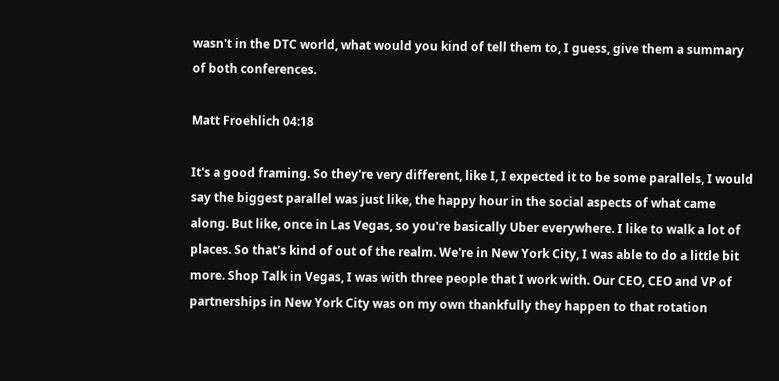wasn't in the DTC world, what would you kind of tell them to, I guess, give them a summary of both conferences.

Matt Froehlich 04:18

It's a good framing. So they're very different, like I, I expected it to be some parallels, I would say the biggest parallel was just like, the happy hour in the social aspects of what came along. But like, once in Las Vegas, so you're basically Uber everywhere. I like to walk a lot of places. So that's kind of out of the realm. We're in New York City, I was able to do a little bit more. Shop Talk in Vegas, I was with three people that I work with. Our CEO, CEO and VP of partnerships in New York City was on my own thankfully they happen to that rotation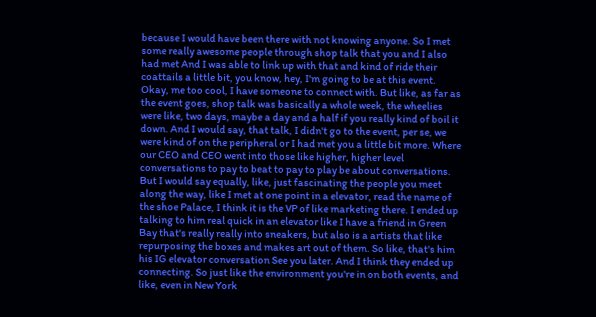because I would have been there with not knowing anyone. So I met some really awesome people through shop talk that you and I also had met And I was able to link up with that and kind of ride their coattails a little bit, you know, hey, I'm going to be at this event. Okay, me too cool, I have someone to connect with. But like, as far as the event goes, shop talk was basically a whole week, the wheelies were like, two days, maybe a day and a half if you really kind of boil it down. And I would say, that talk, I didn't go to the event, per se, we were kind of on the peripheral or I had met you a little bit more. Where our CEO and CEO went into those like higher, higher level conversations to pay to beat to pay to play be about conversations. But I would say equally, like, just fascinating the people you meet along the way, like I met at one point in a elevator, read the name of the shoe Palace, I think it is the VP of like marketing there. I ended up talking to him real quick in an elevator like I have a friend in Green Bay that's really really into sneakers, but also is a artists that like repurposing the boxes and makes art out of them. So like, that's him his IG elevator conversation See you later. And I think they ended up connecting. So just like the environment you're in on both events, and like, even in New York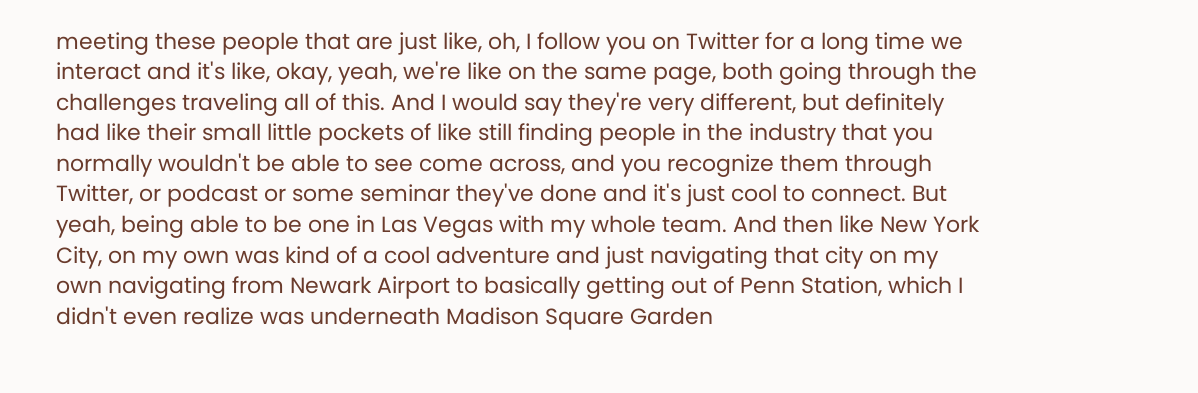meeting these people that are just like, oh, I follow you on Twitter for a long time we interact and it's like, okay, yeah, we're like on the same page, both going through the challenges traveling all of this. And I would say they're very different, but definitely had like their small little pockets of like still finding people in the industry that you normally wouldn't be able to see come across, and you recognize them through Twitter, or podcast or some seminar they've done and it's just cool to connect. But yeah, being able to be one in Las Vegas with my whole team. And then like New York City, on my own was kind of a cool adventure and just navigating that city on my own navigating from Newark Airport to basically getting out of Penn Station, which I didn't even realize was underneath Madison Square Garden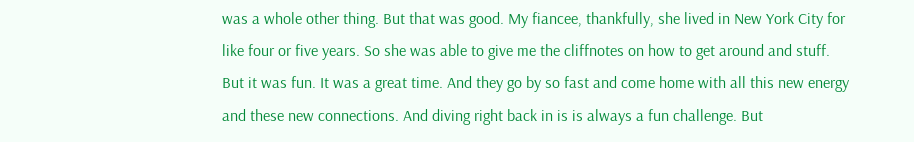was a whole other thing. But that was good. My fiancee, thankfully, she lived in New York City for like four or five years. So she was able to give me the cliffnotes on how to get around and stuff. But it was fun. It was a great time. And they go by so fast and come home with all this new energy and these new connections. And diving right back in is is always a fun challenge. But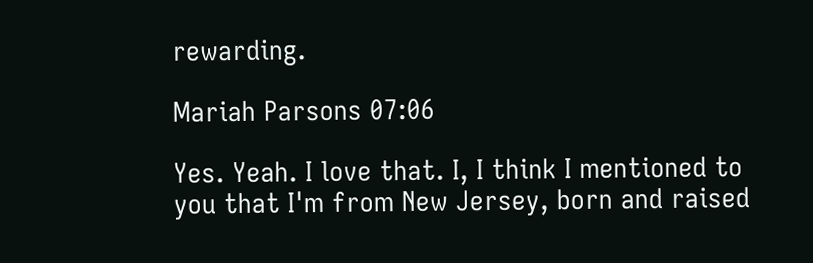rewarding.

Mariah Parsons 07:06

Yes. Yeah. I love that. I, I think I mentioned to you that I'm from New Jersey, born and raised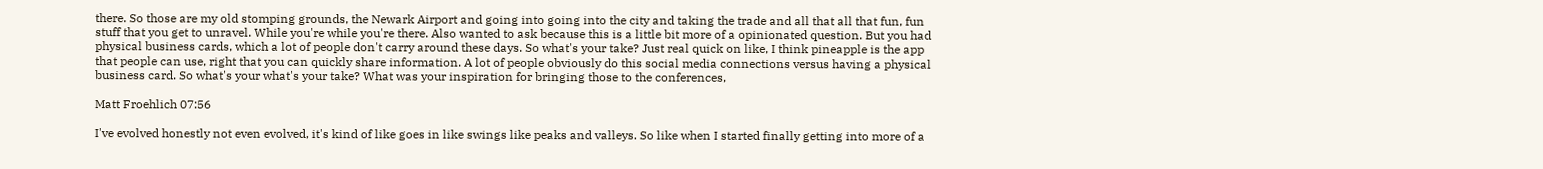there. So those are my old stomping grounds, the Newark Airport and going into going into the city and taking the trade and all that all that fun, fun stuff that you get to unravel. While you're while you're there. Also wanted to ask because this is a little bit more of a opinionated question. But you had physical business cards, which a lot of people don't carry around these days. So what's your take? Just real quick on like, I think pineapple is the app that people can use, right that you can quickly share information. A lot of people obviously do this social media connections versus having a physical business card. So what's your what's your take? What was your inspiration for bringing those to the conferences,

Matt Froehlich 07:56

I've evolved honestly not even evolved, it's kind of like goes in like swings like peaks and valleys. So like when I started finally getting into more of a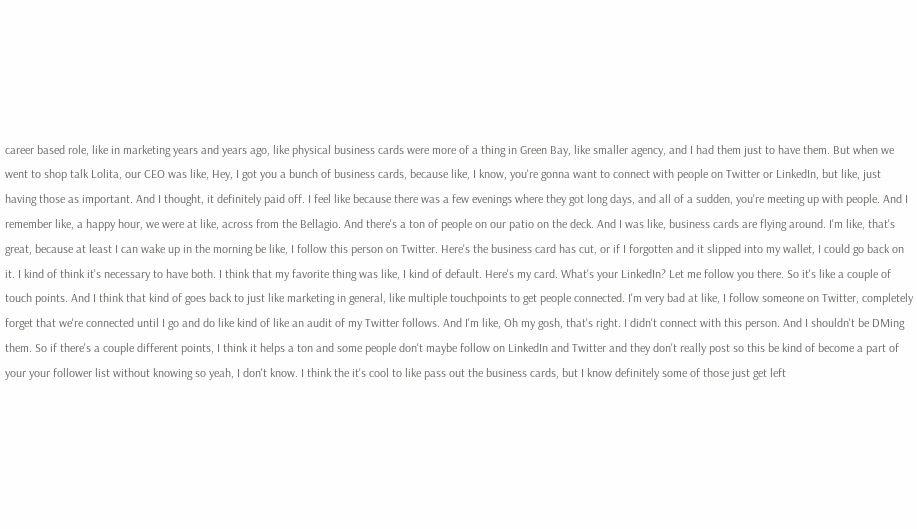career based role, like in marketing years and years ago, like physical business cards were more of a thing in Green Bay, like smaller agency, and I had them just to have them. But when we went to shop talk Lolita, our CEO was like, Hey, I got you a bunch of business cards, because like, I know, you're gonna want to connect with people on Twitter or LinkedIn, but like, just having those as important. And I thought, it definitely paid off. I feel like because there was a few evenings where they got long days, and all of a sudden, you're meeting up with people. And I remember like, a happy hour, we were at like, across from the Bellagio. And there's a ton of people on our patio on the deck. And I was like, business cards are flying around. I'm like, that's great, because at least I can wake up in the morning be like, I follow this person on Twitter. Here's the business card has cut, or if I forgotten and it slipped into my wallet, I could go back on it. I kind of think it's necessary to have both. I think that my favorite thing was like, I kind of default. Here's my card. What's your LinkedIn? Let me follow you there. So it's like a couple of touch points. And I think that kind of goes back to just like marketing in general, like multiple touchpoints to get people connected. I'm very bad at like, I follow someone on Twitter, completely forget that we're connected until I go and do like kind of like an audit of my Twitter follows. And I'm like, Oh my gosh, that's right. I didn't connect with this person. And I shouldn't be DMing them. So if there's a couple different points, I think it helps a ton and some people don't maybe follow on LinkedIn and Twitter and they don't really post so this be kind of become a part of your your follower list without knowing so yeah, I don't know. I think the it's cool to like pass out the business cards, but I know definitely some of those just get left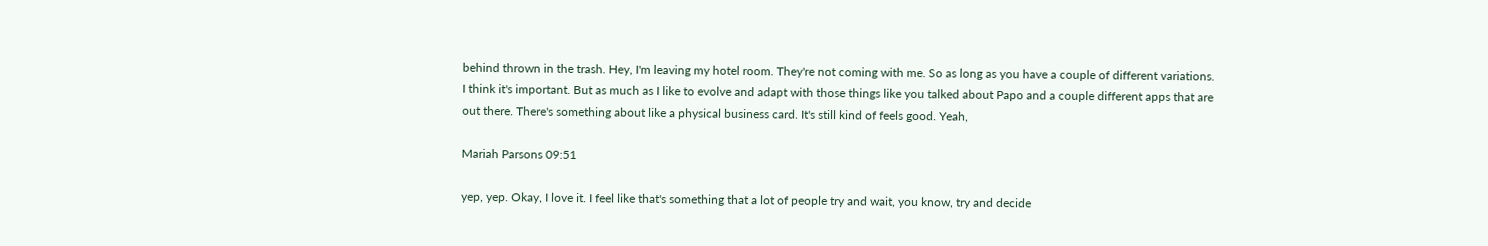behind thrown in the trash. Hey, I'm leaving my hotel room. They're not coming with me. So as long as you have a couple of different variations. I think it's important. But as much as I like to evolve and adapt with those things like you talked about Papo and a couple different apps that are out there. There's something about like a physical business card. It's still kind of feels good. Yeah,

Mariah Parsons 09:51

yep, yep. Okay, I love it. I feel like that's something that a lot of people try and wait, you know, try and decide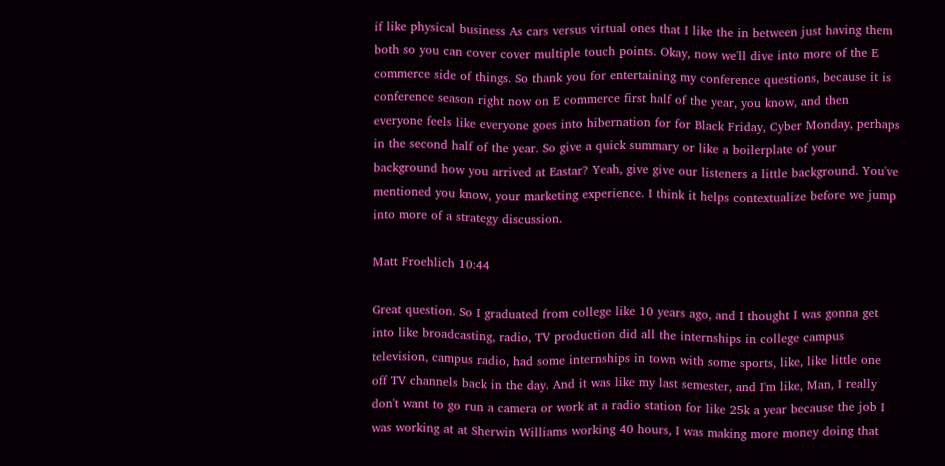if like physical business As cars versus virtual ones that I like the in between just having them both so you can cover cover multiple touch points. Okay, now we'll dive into more of the E commerce side of things. So thank you for entertaining my conference questions, because it is conference season right now on E commerce first half of the year, you know, and then everyone feels like everyone goes into hibernation for for Black Friday, Cyber Monday, perhaps in the second half of the year. So give a quick summary or like a boilerplate of your background how you arrived at Eastar? Yeah, give give our listeners a little background. You've mentioned you know, your marketing experience. I think it helps contextualize before we jump into more of a strategy discussion.

Matt Froehlich 10:44

Great question. So I graduated from college like 10 years ago, and I thought I was gonna get into like broadcasting, radio, TV production did all the internships in college campus television, campus radio, had some internships in town with some sports, like, like little one off TV channels back in the day. And it was like my last semester, and I'm like, Man, I really don't want to go run a camera or work at a radio station for like 25k a year because the job I was working at at Sherwin Williams working 40 hours, I was making more money doing that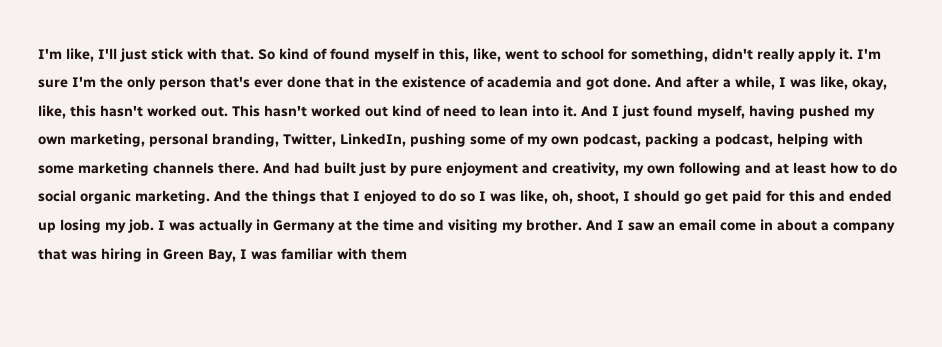I'm like, I'll just stick with that. So kind of found myself in this, like, went to school for something, didn't really apply it. I'm sure I'm the only person that's ever done that in the existence of academia and got done. And after a while, I was like, okay, like, this hasn't worked out. This hasn't worked out kind of need to lean into it. And I just found myself, having pushed my own marketing, personal branding, Twitter, LinkedIn, pushing some of my own podcast, packing a podcast, helping with some marketing channels there. And had built just by pure enjoyment and creativity, my own following and at least how to do social organic marketing. And the things that I enjoyed to do so I was like, oh, shoot, I should go get paid for this and ended up losing my job. I was actually in Germany at the time and visiting my brother. And I saw an email come in about a company that was hiring in Green Bay, I was familiar with them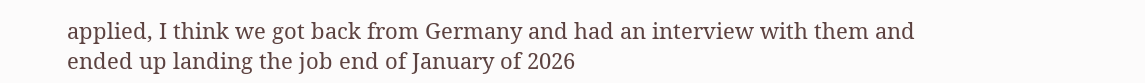applied, I think we got back from Germany and had an interview with them and ended up landing the job end of January of 2026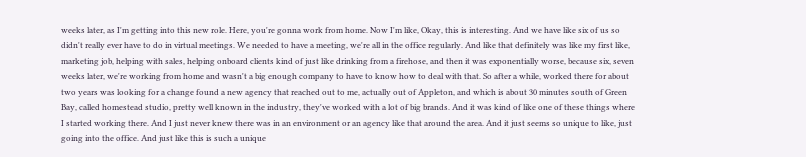weeks later, as I'm getting into this new role. Here, you're gonna work from home. Now I'm like, Okay, this is interesting. And we have like six of us so didn't really ever have to do in virtual meetings. We needed to have a meeting, we're all in the office regularly. And like that definitely was like my first like, marketing job, helping with sales, helping onboard clients kind of just like drinking from a firehose, and then it was exponentially worse, because six, seven weeks later, we're working from home and wasn't a big enough company to have to know how to deal with that. So after a while, worked there for about two years was looking for a change found a new agency that reached out to me, actually out of Appleton, and which is about 30 minutes south of Green Bay, called homestead studio, pretty well known in the industry, they've worked with a lot of big brands. And it was kind of like one of these things where I started working there. And I just never knew there was in an environment or an agency like that around the area. And it just seems so unique to like, just going into the office. And just like this is such a unique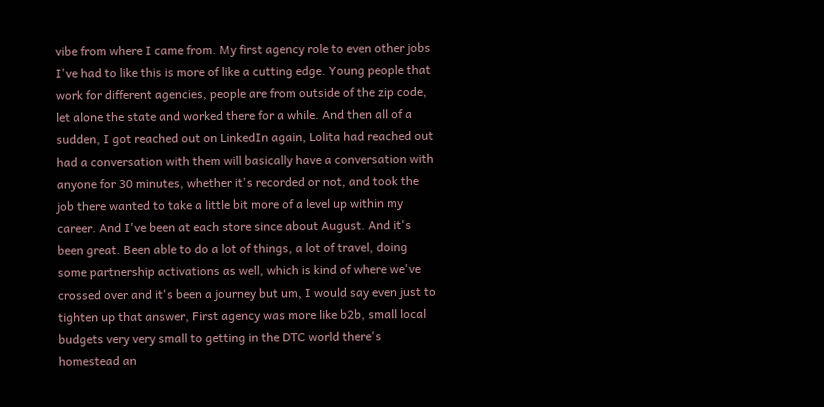vibe from where I came from. My first agency role to even other jobs I've had to like this is more of like a cutting edge. Young people that work for different agencies, people are from outside of the zip code, let alone the state and worked there for a while. And then all of a sudden, I got reached out on LinkedIn again, Lolita had reached out had a conversation with them will basically have a conversation with anyone for 30 minutes, whether it's recorded or not, and took the job there wanted to take a little bit more of a level up within my career. And I've been at each store since about August. And it's been great. Been able to do a lot of things, a lot of travel, doing some partnership activations as well, which is kind of where we've crossed over and it's been a journey but um, I would say even just to tighten up that answer, First agency was more like b2b, small local budgets very very small to getting in the DTC world there's homestead an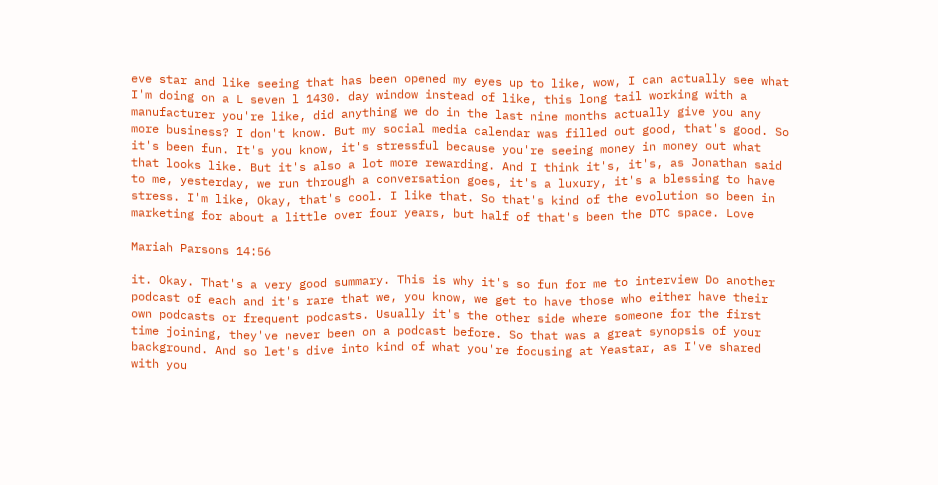eve star and like seeing that has been opened my eyes up to like, wow, I can actually see what I'm doing on a L seven l 1430. day window instead of like, this long tail working with a manufacturer you're like, did anything we do in the last nine months actually give you any more business? I don't know. But my social media calendar was filled out good, that's good. So it's been fun. It's you know, it's stressful because you're seeing money in money out what that looks like. But it's also a lot more rewarding. And I think it's, it's, as Jonathan said to me, yesterday, we run through a conversation goes, it's a luxury, it's a blessing to have stress. I'm like, Okay, that's cool. I like that. So that's kind of the evolution so been in marketing for about a little over four years, but half of that's been the DTC space. Love

Mariah Parsons 14:56

it. Okay. That's a very good summary. This is why it's so fun for me to interview Do another podcast of each and it's rare that we, you know, we get to have those who either have their own podcasts or frequent podcasts. Usually it's the other side where someone for the first time joining, they've never been on a podcast before. So that was a great synopsis of your background. And so let's dive into kind of what you're focusing at Yeastar, as I've shared with you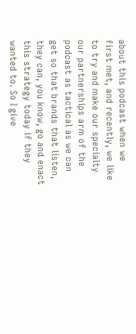about this podcast when we first met, and recently, we like to try and make our specialty our partnerships arm of the podcast as tactical as we can get so that brands that listen, they can, you know, go and enact this strategy today if they wanted to. So I give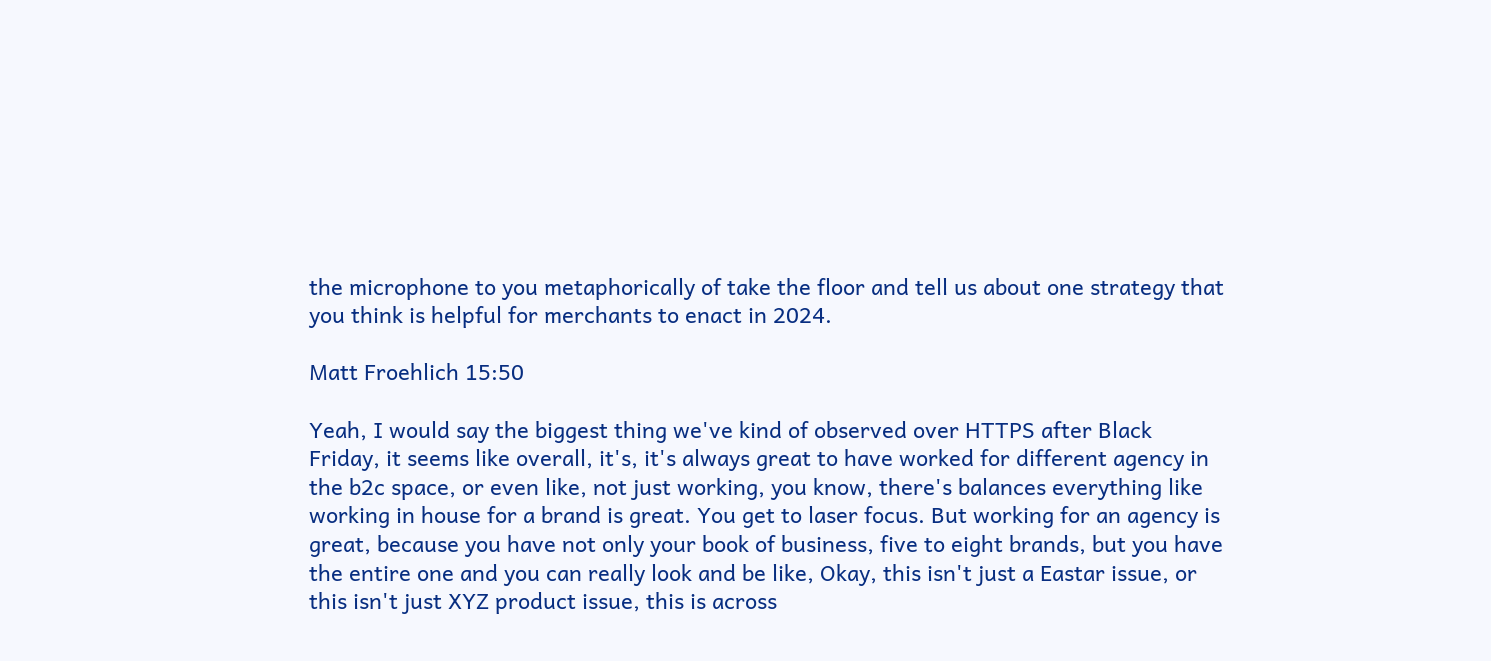the microphone to you metaphorically of take the floor and tell us about one strategy that you think is helpful for merchants to enact in 2024.

Matt Froehlich 15:50

Yeah, I would say the biggest thing we've kind of observed over HTTPS after Black Friday, it seems like overall, it's, it's always great to have worked for different agency in the b2c space, or even like, not just working, you know, there's balances everything like working in house for a brand is great. You get to laser focus. But working for an agency is great, because you have not only your book of business, five to eight brands, but you have the entire one and you can really look and be like, Okay, this isn't just a Eastar issue, or this isn't just XYZ product issue, this is across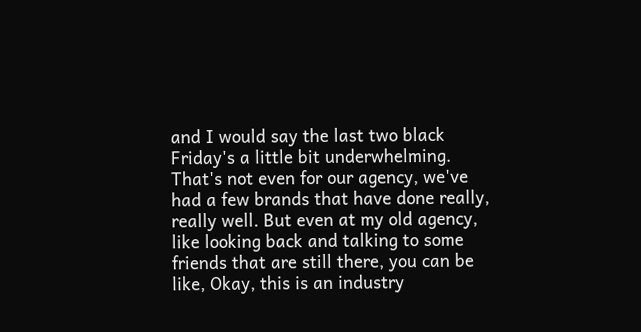and I would say the last two black Friday's a little bit underwhelming. That's not even for our agency, we've had a few brands that have done really, really well. But even at my old agency, like looking back and talking to some friends that are still there, you can be like, Okay, this is an industry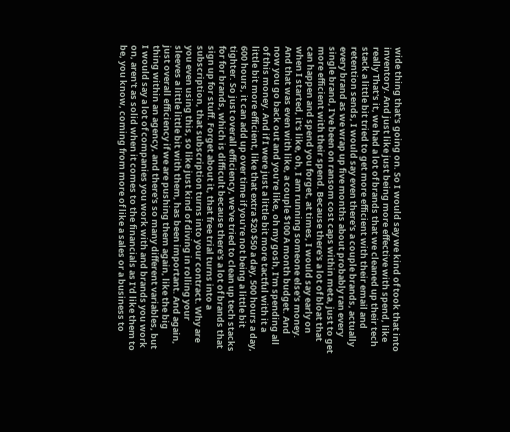wide thing that's going on. So I would say we kind of took that into inventory. And just like just being more effective with spend, like really That's it, we had a lot of brands that we cleaned up their tech stack a little bit tried to get more efficient with their email and retention sends, I would say even there's a couple brands, actually every brand as we wrap up five months about probably ran every single brand, I've been on ransom cost caps within meta, just to get more efficient with their spend. Because there's a lot of bloat that can happen and spend you forget, at times, I would say early on when I started, it's like, oh, I am running someone else's money. And that was even with like, a couple $100 A month budget. And now you go back out and you're like, oh my gosh, I'm spending all of this money. And if I were just a little bit more tactful with it a little bit more efficient, like that extra $20 $50 a day, 500 hours a day, 600 hours, it can add up over time if you're not being a little bit tighter. So just overall efficiency, we've tried to clean up tech stacks for for brands, which is difficult because there's a lot of brands that sign up for stuff. Forget about it, that free trial turns into a subscription, that subscription turns into your contract. Why are you even using this, so like just kind of diving in rolling your sleeves a little little bit with them, has been important. And again, just overall efficiency if we are pushing them again, like the big thing within an agency, and there's so many different variables, but I would say a lot of companies you work with and brands you work on, aren't as solid when it comes to the financials as I'd like them to be, you know, coming from more of like a sales or a business to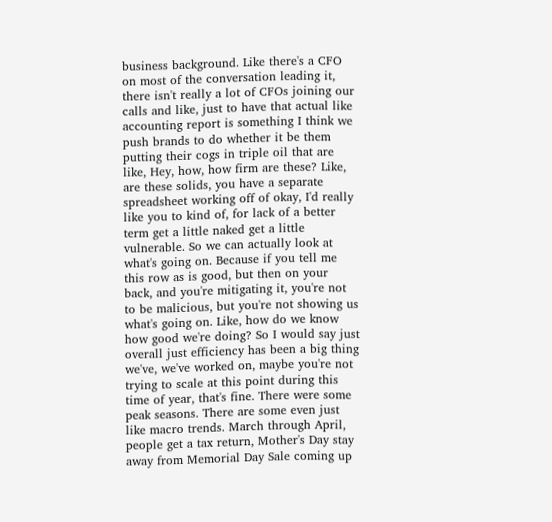business background. Like there's a CFO on most of the conversation leading it, there isn't really a lot of CFOs joining our calls and like, just to have that actual like accounting report is something I think we push brands to do whether it be them putting their cogs in triple oil that are like, Hey, how, how firm are these? Like, are these solids, you have a separate spreadsheet working off of okay, I'd really like you to kind of, for lack of a better term get a little naked get a little vulnerable. So we can actually look at what's going on. Because if you tell me this row as is good, but then on your back, and you're mitigating it, you're not to be malicious, but you're not showing us what's going on. Like, how do we know how good we're doing? So I would say just overall just efficiency has been a big thing we've, we've worked on, maybe you're not trying to scale at this point during this time of year, that's fine. There were some peak seasons. There are some even just like macro trends. March through April, people get a tax return, Mother's Day stay away from Memorial Day Sale coming up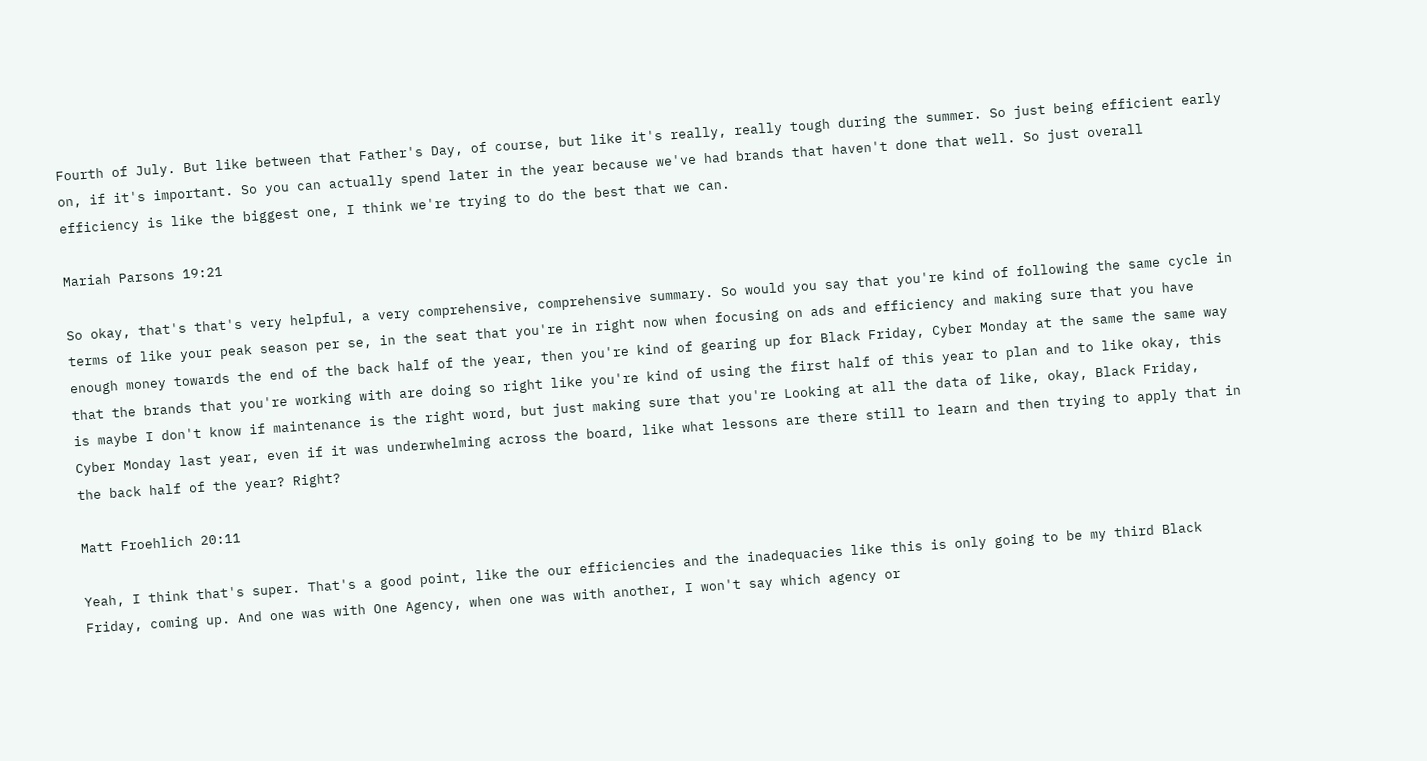Fourth of July. But like between that Father's Day, of course, but like it's really, really tough during the summer. So just being efficient early on, if it's important. So you can actually spend later in the year because we've had brands that haven't done that well. So just overall efficiency is like the biggest one, I think we're trying to do the best that we can.

Mariah Parsons 19:21

So okay, that's that's very helpful, a very comprehensive, comprehensive summary. So would you say that you're kind of following the same cycle in terms of like your peak season per se, in the seat that you're in right now when focusing on ads and efficiency and making sure that you have enough money towards the end of the back half of the year, then you're kind of gearing up for Black Friday, Cyber Monday at the same the same way that the brands that you're working with are doing so right like you're kind of using the first half of this year to plan and to like okay, this is maybe I don't know if maintenance is the right word, but just making sure that you're Looking at all the data of like, okay, Black Friday, Cyber Monday last year, even if it was underwhelming across the board, like what lessons are there still to learn and then trying to apply that in the back half of the year? Right?

Matt Froehlich 20:11

Yeah, I think that's super. That's a good point, like the our efficiencies and the inadequacies like this is only going to be my third Black Friday, coming up. And one was with One Agency, when one was with another, I won't say which agency or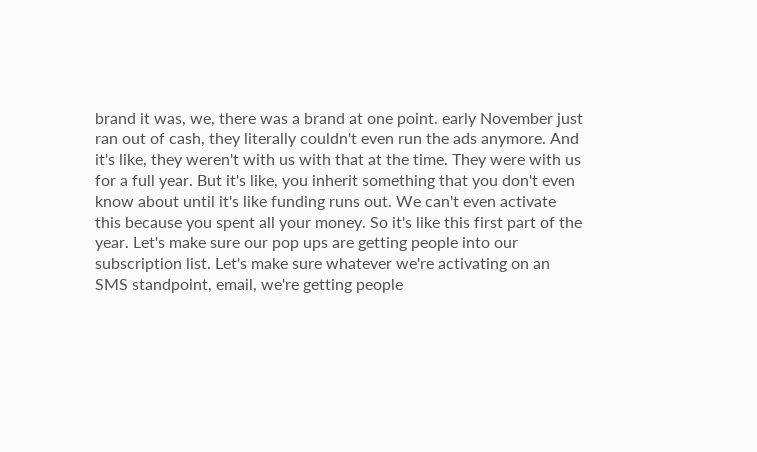brand it was, we, there was a brand at one point. early November just ran out of cash, they literally couldn't even run the ads anymore. And it's like, they weren't with us with that at the time. They were with us for a full year. But it's like, you inherit something that you don't even know about until it's like funding runs out. We can't even activate this because you spent all your money. So it's like this first part of the year. Let's make sure our pop ups are getting people into our subscription list. Let's make sure whatever we're activating on an SMS standpoint, email, we're getting people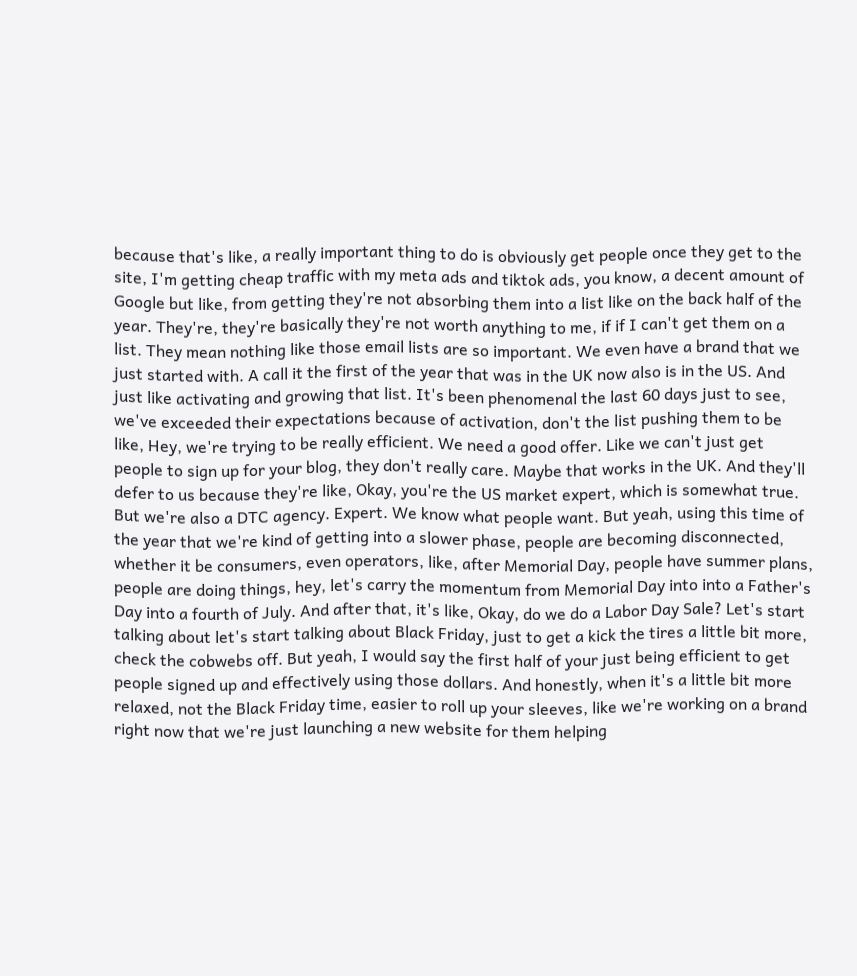because that's like, a really important thing to do is obviously get people once they get to the site, I'm getting cheap traffic with my meta ads and tiktok ads, you know, a decent amount of Google but like, from getting they're not absorbing them into a list like on the back half of the year. They're, they're basically they're not worth anything to me, if if I can't get them on a list. They mean nothing like those email lists are so important. We even have a brand that we just started with. A call it the first of the year that was in the UK now also is in the US. And just like activating and growing that list. It's been phenomenal the last 60 days just to see, we've exceeded their expectations because of activation, don't the list pushing them to be like, Hey, we're trying to be really efficient. We need a good offer. Like we can't just get people to sign up for your blog, they don't really care. Maybe that works in the UK. And they'll defer to us because they're like, Okay, you're the US market expert, which is somewhat true. But we're also a DTC agency. Expert. We know what people want. But yeah, using this time of the year that we're kind of getting into a slower phase, people are becoming disconnected, whether it be consumers, even operators, like, after Memorial Day, people have summer plans, people are doing things, hey, let's carry the momentum from Memorial Day into into a Father's Day into a fourth of July. And after that, it's like, Okay, do we do a Labor Day Sale? Let's start talking about let's start talking about Black Friday, just to get a kick the tires a little bit more, check the cobwebs off. But yeah, I would say the first half of your just being efficient to get people signed up and effectively using those dollars. And honestly, when it's a little bit more relaxed, not the Black Friday time, easier to roll up your sleeves, like we're working on a brand right now that we're just launching a new website for them helping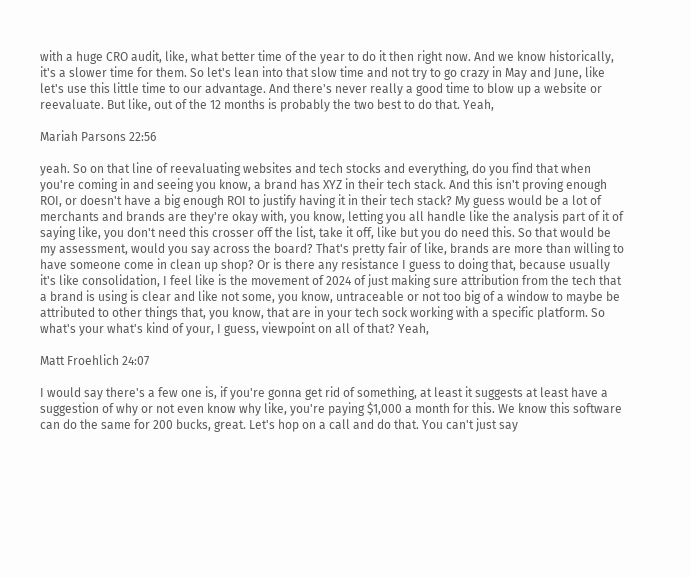with a huge CRO audit, like, what better time of the year to do it then right now. And we know historically, it's a slower time for them. So let's lean into that slow time and not try to go crazy in May and June, like let's use this little time to our advantage. And there's never really a good time to blow up a website or reevaluate. But like, out of the 12 months is probably the two best to do that. Yeah,

Mariah Parsons 22:56

yeah. So on that line of reevaluating websites and tech stocks and everything, do you find that when you're coming in and seeing you know, a brand has XYZ in their tech stack. And this isn't proving enough ROI, or doesn't have a big enough ROI to justify having it in their tech stack? My guess would be a lot of merchants and brands are they're okay with, you know, letting you all handle like the analysis part of it of saying like, you don't need this crosser off the list, take it off, like but you do need this. So that would be my assessment, would you say across the board? That's pretty fair of like, brands are more than willing to have someone come in clean up shop? Or is there any resistance I guess to doing that, because usually it's like consolidation, I feel like is the movement of 2024 of just making sure attribution from the tech that a brand is using is clear and like not some, you know, untraceable or not too big of a window to maybe be attributed to other things that, you know, that are in your tech sock working with a specific platform. So what's your what's kind of your, I guess, viewpoint on all of that? Yeah,

Matt Froehlich 24:07

I would say there's a few one is, if you're gonna get rid of something, at least it suggests at least have a suggestion of why or not even know why like, you're paying $1,000 a month for this. We know this software can do the same for 200 bucks, great. Let's hop on a call and do that. You can't just say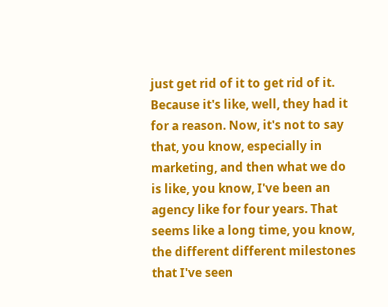just get rid of it to get rid of it. Because it's like, well, they had it for a reason. Now, it's not to say that, you know, especially in marketing, and then what we do is like, you know, I've been an agency like for four years. That seems like a long time, you know, the different different milestones that I've seen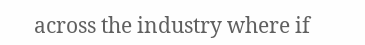across the industry where if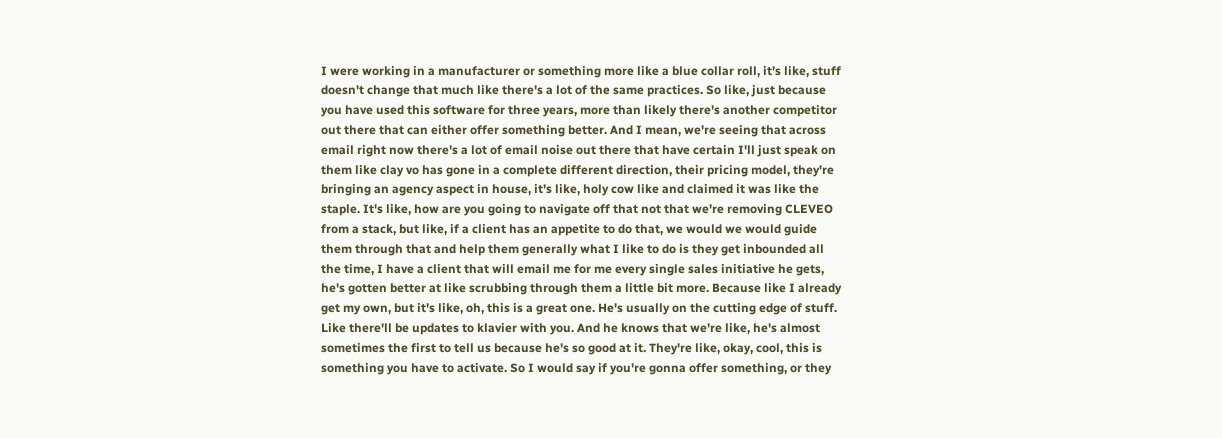I were working in a manufacturer or something more like a blue collar roll, it's like, stuff doesn't change that much like there's a lot of the same practices. So like, just because you have used this software for three years, more than likely there's another competitor out there that can either offer something better. And I mean, we're seeing that across email right now there's a lot of email noise out there that have certain I'll just speak on them like clay vo has gone in a complete different direction, their pricing model, they're bringing an agency aspect in house, it's like, holy cow like and claimed it was like the staple. It's like, how are you going to navigate off that not that we're removing CLEVEO from a stack, but like, if a client has an appetite to do that, we would we would guide them through that and help them generally what I like to do is they get inbounded all the time, I have a client that will email me for me every single sales initiative he gets, he's gotten better at like scrubbing through them a little bit more. Because like I already get my own, but it's like, oh, this is a great one. He's usually on the cutting edge of stuff. Like there'll be updates to klavier with you. And he knows that we're like, he's almost sometimes the first to tell us because he's so good at it. They're like, okay, cool, this is something you have to activate. So I would say if you're gonna offer something, or they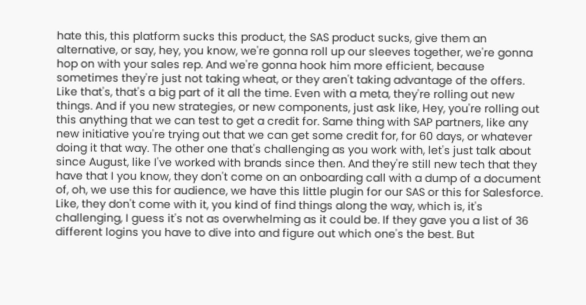hate this, this platform sucks this product, the SAS product sucks, give them an alternative, or say, hey, you know, we're gonna roll up our sleeves together, we're gonna hop on with your sales rep. And we're gonna hook him more efficient, because sometimes they're just not taking wheat, or they aren't taking advantage of the offers. Like that's, that's a big part of it all the time. Even with a meta, they're rolling out new things. And if you new strategies, or new components, just ask like, Hey, you're rolling out this anything that we can test to get a credit for. Same thing with SAP partners, like any new initiative you're trying out that we can get some credit for, for 60 days, or whatever doing it that way. The other one that's challenging as you work with, let's just talk about since August, like I've worked with brands since then. And they're still new tech that they have that I you know, they don't come on an onboarding call with a dump of a document of, oh, we use this for audience, we have this little plugin for our SAS or this for Salesforce. Like, they don't come with it, you kind of find things along the way, which is, it's challenging, I guess it's not as overwhelming as it could be. If they gave you a list of 36 different logins you have to dive into and figure out which one's the best. But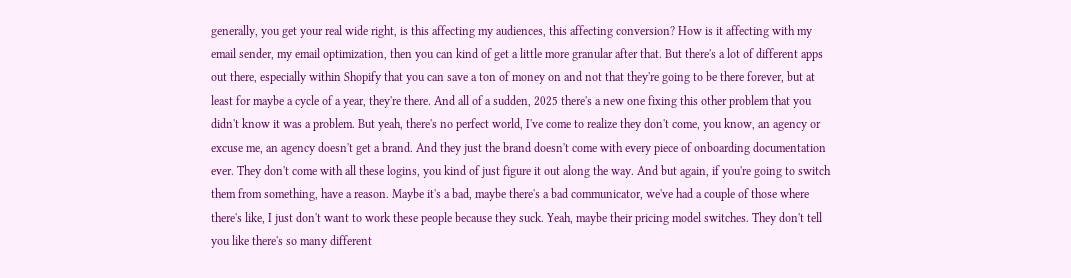generally, you get your real wide right, is this affecting my audiences, this affecting conversion? How is it affecting with my email sender, my email optimization, then you can kind of get a little more granular after that. But there's a lot of different apps out there, especially within Shopify that you can save a ton of money on and not that they're going to be there forever, but at least for maybe a cycle of a year, they're there. And all of a sudden, 2025 there's a new one fixing this other problem that you didn't know it was a problem. But yeah, there's no perfect world, I've come to realize they don't come, you know, an agency or excuse me, an agency doesn't get a brand. And they just the brand doesn't come with every piece of onboarding documentation ever. They don't come with all these logins, you kind of just figure it out along the way. And but again, if you're going to switch them from something, have a reason. Maybe it's a bad, maybe there's a bad communicator, we've had a couple of those where there's like, I just don't want to work these people because they suck. Yeah, maybe their pricing model switches. They don't tell you like there's so many different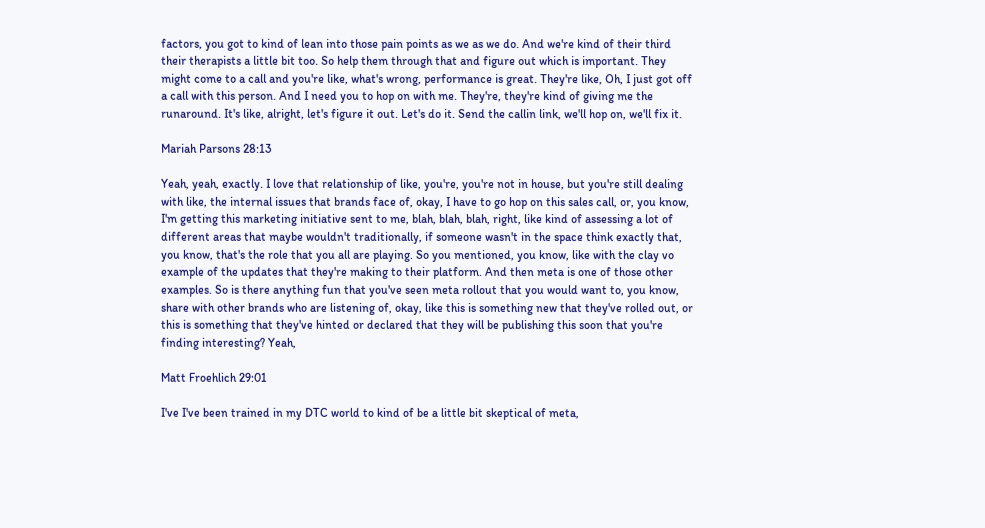factors, you got to kind of lean into those pain points as we as we do. And we're kind of their third their therapists a little bit too. So help them through that and figure out which is important. They might come to a call and you're like, what's wrong, performance is great. They're like, Oh, I just got off a call with this person. And I need you to hop on with me. They're, they're kind of giving me the runaround. It's like, alright, let's figure it out. Let's do it. Send the callin link, we'll hop on, we'll fix it.

Mariah Parsons 28:13

Yeah, yeah, exactly. I love that relationship of like, you're, you're not in house, but you're still dealing with like, the internal issues that brands face of, okay, I have to go hop on this sales call, or, you know, I'm getting this marketing initiative sent to me, blah, blah, blah, right, like kind of assessing a lot of different areas that maybe wouldn't traditionally, if someone wasn't in the space think exactly that, you know, that's the role that you all are playing. So you mentioned, you know, like with the clay vo example of the updates that they're making to their platform. And then meta is one of those other examples. So is there anything fun that you've seen meta rollout that you would want to, you know, share with other brands who are listening of, okay, like this is something new that they've rolled out, or this is something that they've hinted or declared that they will be publishing this soon that you're finding interesting? Yeah,

Matt Froehlich 29:01

I've I've been trained in my DTC world to kind of be a little bit skeptical of meta,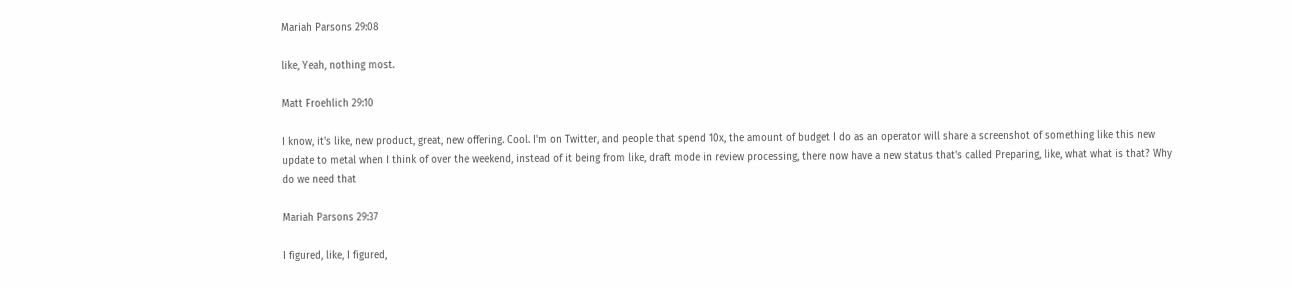Mariah Parsons 29:08

like, Yeah, nothing most.

Matt Froehlich 29:10

I know, it's like, new product, great, new offering. Cool. I'm on Twitter, and people that spend 10x, the amount of budget I do as an operator will share a screenshot of something like this new update to metal when I think of over the weekend, instead of it being from like, draft mode in review processing, there now have a new status that's called Preparing, like, what what is that? Why do we need that

Mariah Parsons 29:37

I figured, like, I figured,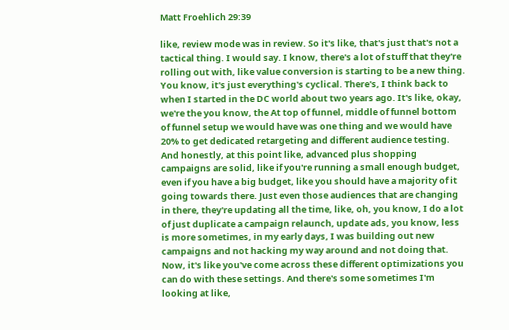Matt Froehlich 29:39

like, review mode was in review. So it's like, that's just that's not a tactical thing. I would say. I know, there's a lot of stuff that they're rolling out with, like value conversion is starting to be a new thing. You know, it's just everything's cyclical. There's, I think back to when I started in the DC world about two years ago. It's like, okay, we're the you know, the At top of funnel, middle of funnel bottom of funnel setup we would have was one thing and we would have 20% to get dedicated retargeting and different audience testing. And honestly, at this point like, advanced plus shopping campaigns are solid, like if you're running a small enough budget, even if you have a big budget, like you should have a majority of it going towards there. Just even those audiences that are changing in there, they're updating all the time, like, oh, you know, I do a lot of just duplicate a campaign relaunch, update ads, you know, less is more sometimes, in my early days, I was building out new campaigns and not hacking my way around and not doing that. Now, it's like you've come across these different optimizations you can do with these settings. And there's some sometimes I'm looking at like,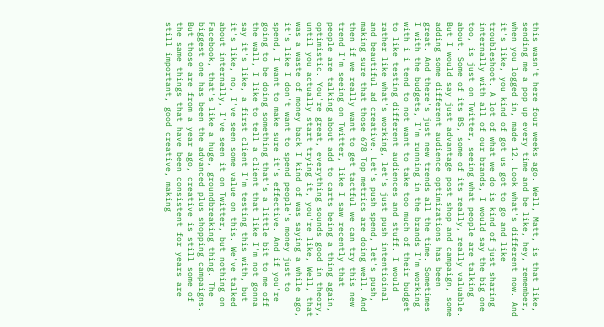this wasn't here four weeks ago. Well, Matt, is that like, sending me a pop up every time and be like, hey, remember, when you logged in, made 12. Look what's different now. And it's like, you kind of got us got to go and like troubleshoot. A lot of what we do is kind of just sharing internally with all of our brands, I would say the big one too, is just on Twitter, seeing what people are talking about. Some of its BS, some of its really, really valuable. But I would say just advantage post shop and campaign, some adding some different audience optimizations has been great. And there's just new trends all the time. Sometimes I with the budgets, I'm running in the brands I'm working with i i tend to not want to take too much of their budget to like testing different audiences and stuff. I would rather like what's working, let's just push intentioinal and beautiful ad creative. Let's push spend, let's push, making sure that those 678 Top metrics are doing well. And then if we really want to get tactful we can try this new trend I'm seeing on Twitter, like I saw recently that people are talking about add to carts being a thing again, optimistic. You're great, everything sounds good in theory, until you actually start trying it, you're like, Well, that was a waste of money back I kind of was saying a while ago, it's like I don't want to spend people's money just to spend, I want to make sure it's effective. And if you're going to be doing something that's a little bit to me off the wall, I like to tell a client that like I'm not gonna say it's like, a first client I'm testing this with, but it's like, no, I've seen some value on this. We've talked about internally, I've seen it on Twitter, but nothing on Facebook, that's like a huge, groundbreaking thing. The biggest one has been the advanced plus shopping campaigns. But those are from a year ago, creative is still some of the same things that have been consistent for years are still important, good creative, making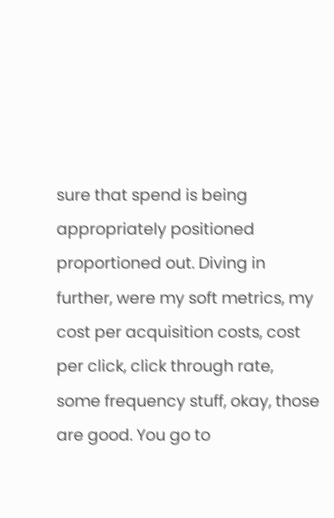sure that spend is being appropriately positioned proportioned out. Diving in further, were my soft metrics, my cost per acquisition costs, cost per click, click through rate, some frequency stuff, okay, those are good. You go to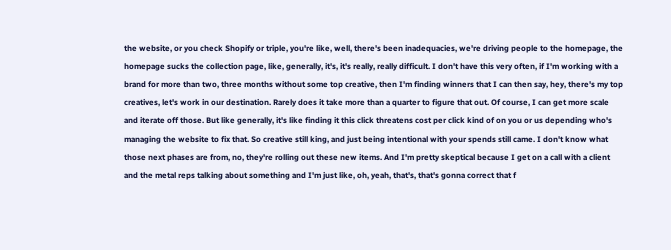the website, or you check Shopify or triple, you're like, well, there's been inadequacies, we're driving people to the homepage, the homepage sucks the collection page, like, generally, it's, it's really, really difficult. I don't have this very often, if I'm working with a brand for more than two, three months without some top creative, then I'm finding winners that I can then say, hey, there's my top creatives, let's work in our destination. Rarely does it take more than a quarter to figure that out. Of course, I can get more scale and iterate off those. But like generally, it's like finding it this click threatens cost per click kind of on you or us depending who's managing the website to fix that. So creative still king, and just being intentional with your spends still came. I don't know what those next phases are from, no, they're rolling out these new items. And I'm pretty skeptical because I get on a call with a client and the metal reps talking about something and I'm just like, oh, yeah, that's, that's gonna correct that f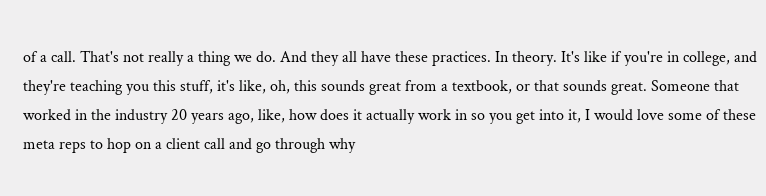of a call. That's not really a thing we do. And they all have these practices. In theory. It's like if you're in college, and they're teaching you this stuff, it's like, oh, this sounds great from a textbook, or that sounds great. Someone that worked in the industry 20 years ago, like, how does it actually work in so you get into it, I would love some of these meta reps to hop on a client call and go through why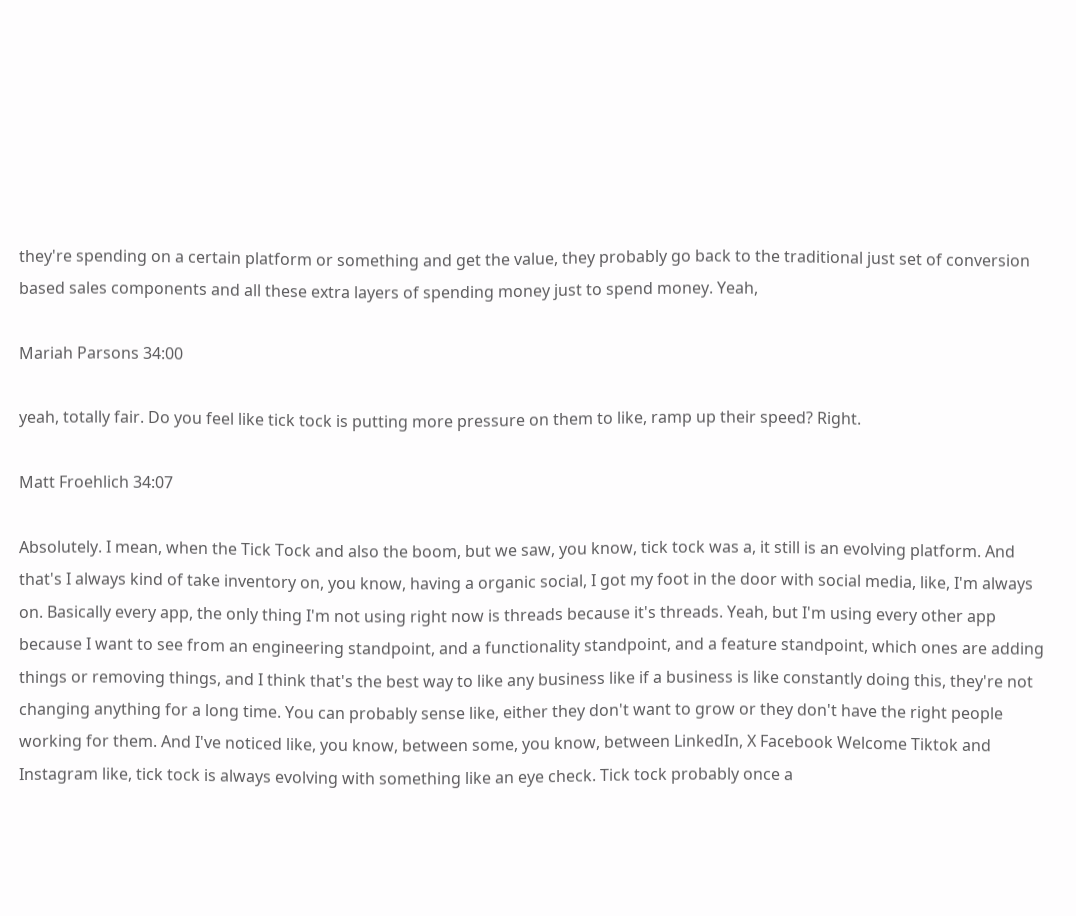they're spending on a certain platform or something and get the value, they probably go back to the traditional just set of conversion based sales components and all these extra layers of spending money just to spend money. Yeah,

Mariah Parsons 34:00

yeah, totally fair. Do you feel like tick tock is putting more pressure on them to like, ramp up their speed? Right.

Matt Froehlich 34:07

Absolutely. I mean, when the Tick Tock and also the boom, but we saw, you know, tick tock was a, it still is an evolving platform. And that's I always kind of take inventory on, you know, having a organic social, I got my foot in the door with social media, like, I'm always on. Basically every app, the only thing I'm not using right now is threads because it's threads. Yeah, but I'm using every other app because I want to see from an engineering standpoint, and a functionality standpoint, and a feature standpoint, which ones are adding things or removing things, and I think that's the best way to like any business like if a business is like constantly doing this, they're not changing anything for a long time. You can probably sense like, either they don't want to grow or they don't have the right people working for them. And I've noticed like, you know, between some, you know, between LinkedIn, X Facebook Welcome Tiktok and Instagram like, tick tock is always evolving with something like an eye check. Tick tock probably once a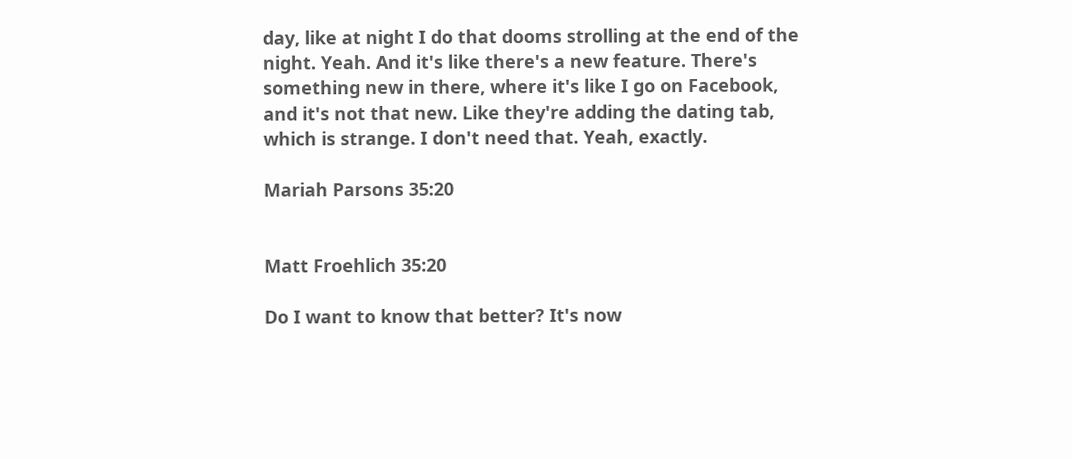day, like at night I do that dooms strolling at the end of the night. Yeah. And it's like there's a new feature. There's something new in there, where it's like I go on Facebook, and it's not that new. Like they're adding the dating tab, which is strange. I don't need that. Yeah, exactly.

Mariah Parsons 35:20


Matt Froehlich 35:20

Do I want to know that better? It's now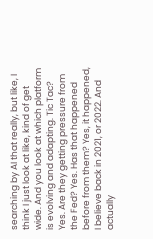searching by AI that really, but like, I think I just look at like, kind of get wide. And you look at which platform is evolving and adapting. Tic Tac? Yes. Are they getting pressure from the Fed? Yes. Has that happened before from them? Yes, it happened, I believe back in 2021, or 2022. And actually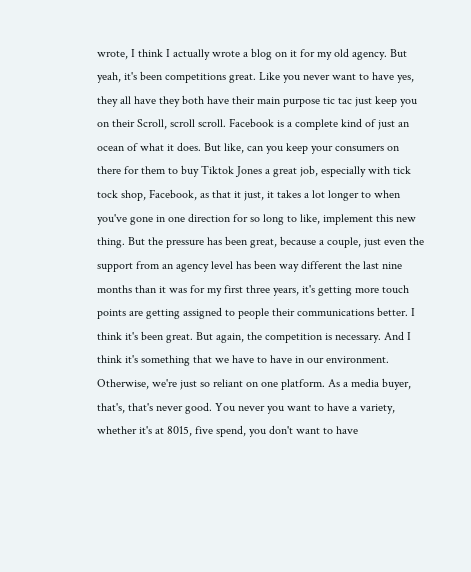wrote, I think I actually wrote a blog on it for my old agency. But yeah, it's been competitions great. Like you never want to have yes, they all have they both have their main purpose tic tac just keep you on their Scroll, scroll scroll. Facebook is a complete kind of just an ocean of what it does. But like, can you keep your consumers on there for them to buy Tiktok Jones a great job, especially with tick tock shop, Facebook, as that it just, it takes a lot longer to when you've gone in one direction for so long to like, implement this new thing. But the pressure has been great, because a couple, just even the support from an agency level has been way different the last nine months than it was for my first three years, it's getting more touch points are getting assigned to people their communications better. I think it's been great. But again, the competition is necessary. And I think it's something that we have to have in our environment. Otherwise, we're just so reliant on one platform. As a media buyer, that's, that's never good. You never you want to have a variety, whether it's at 8015, five spend, you don't want to have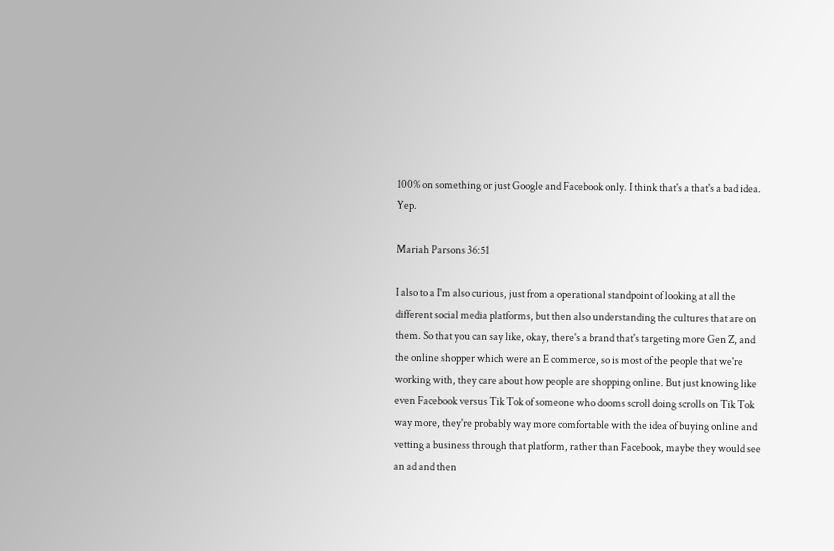100% on something or just Google and Facebook only. I think that's a that's a bad idea. Yep.

Mariah Parsons 36:51

I also to a I'm also curious, just from a operational standpoint of looking at all the different social media platforms, but then also understanding the cultures that are on them. So that you can say like, okay, there's a brand that's targeting more Gen Z, and the online shopper which were an E commerce, so is most of the people that we're working with, they care about how people are shopping online. But just knowing like even Facebook versus Tik Tok of someone who dooms scroll doing scrolls on Tik Tok way more, they're probably way more comfortable with the idea of buying online and vetting a business through that platform, rather than Facebook, maybe they would see an ad and then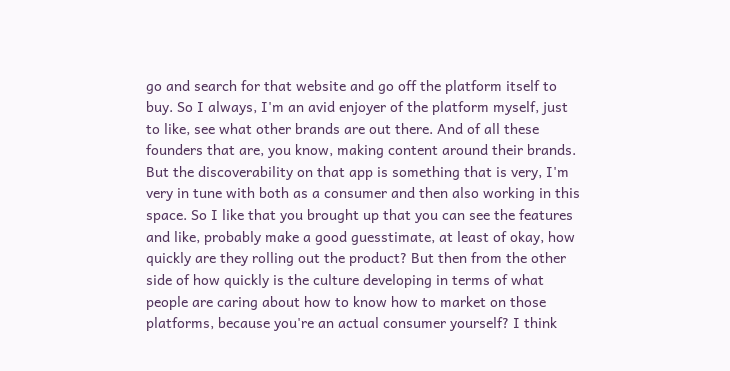go and search for that website and go off the platform itself to buy. So I always, I'm an avid enjoyer of the platform myself, just to like, see what other brands are out there. And of all these founders that are, you know, making content around their brands. But the discoverability on that app is something that is very, I'm very in tune with both as a consumer and then also working in this space. So I like that you brought up that you can see the features and like, probably make a good guesstimate, at least of okay, how quickly are they rolling out the product? But then from the other side of how quickly is the culture developing in terms of what people are caring about how to know how to market on those platforms, because you're an actual consumer yourself? I think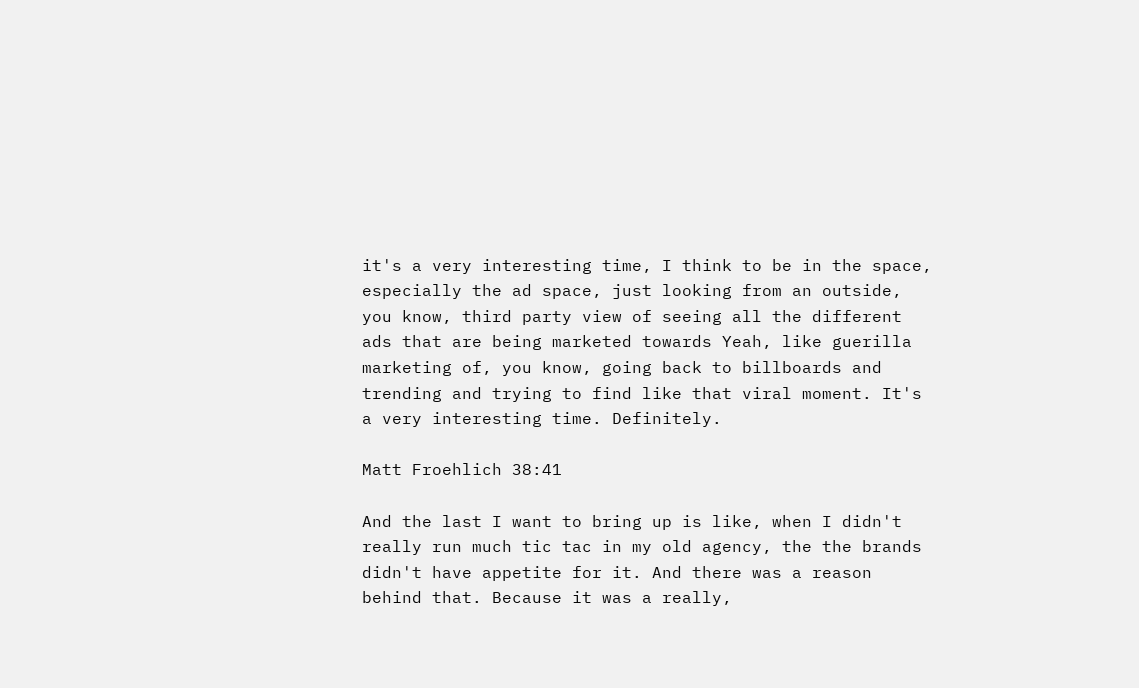it's a very interesting time, I think to be in the space, especially the ad space, just looking from an outside, you know, third party view of seeing all the different ads that are being marketed towards Yeah, like guerilla marketing of, you know, going back to billboards and trending and trying to find like that viral moment. It's a very interesting time. Definitely.

Matt Froehlich 38:41

And the last I want to bring up is like, when I didn't really run much tic tac in my old agency, the the brands didn't have appetite for it. And there was a reason behind that. Because it was a really,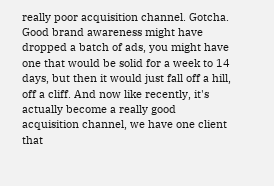really poor acquisition channel. Gotcha. Good brand awareness might have dropped a batch of ads, you might have one that would be solid for a week to 14 days, but then it would just fall off a hill, off a cliff. And now like recently, it's actually become a really good acquisition channel, we have one client that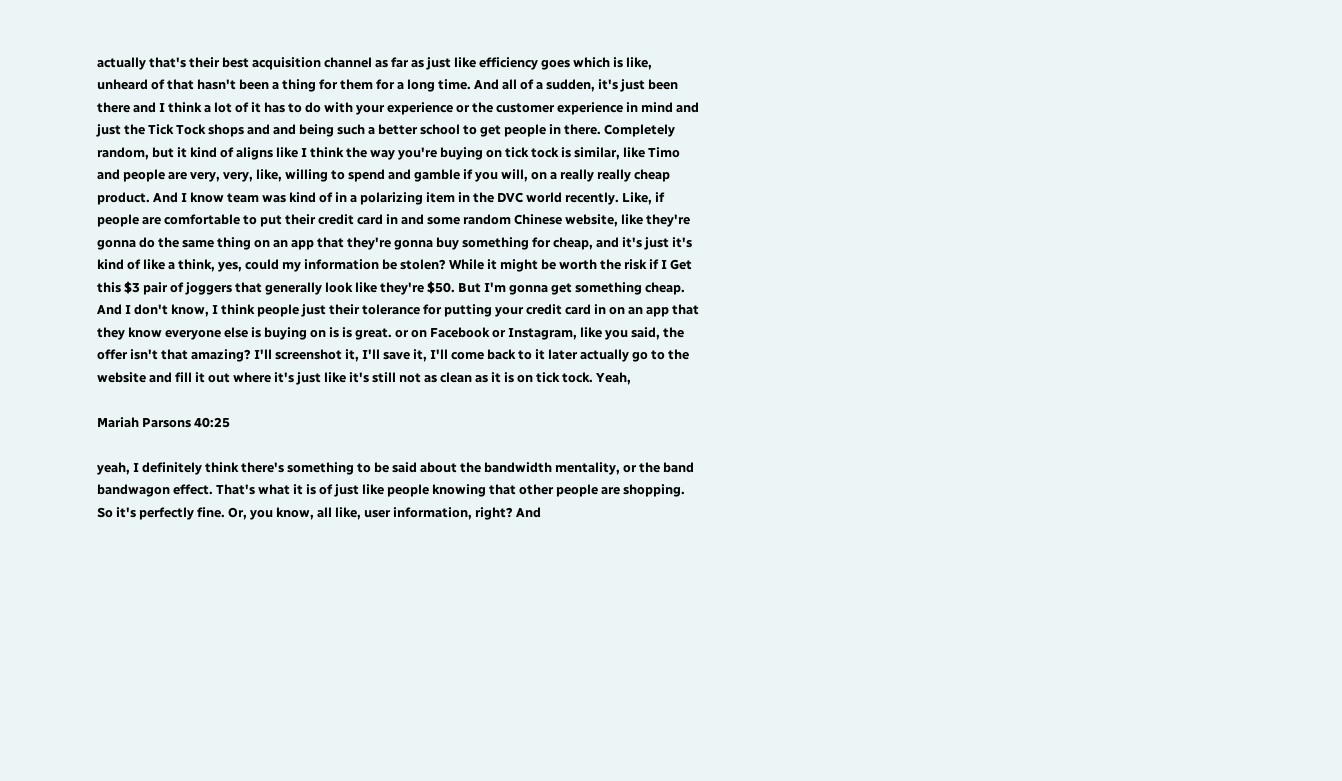actually that's their best acquisition channel as far as just like efficiency goes which is like, unheard of that hasn't been a thing for them for a long time. And all of a sudden, it's just been there and I think a lot of it has to do with your experience or the customer experience in mind and just the Tick Tock shops and and being such a better school to get people in there. Completely random, but it kind of aligns like I think the way you're buying on tick tock is similar, like Timo and people are very, very, like, willing to spend and gamble if you will, on a really really cheap product. And I know team was kind of in a polarizing item in the DVC world recently. Like, if people are comfortable to put their credit card in and some random Chinese website, like they're gonna do the same thing on an app that they're gonna buy something for cheap, and it's just it's kind of like a think, yes, could my information be stolen? While it might be worth the risk if I Get this $3 pair of joggers that generally look like they're $50. But I'm gonna get something cheap. And I don't know, I think people just their tolerance for putting your credit card in on an app that they know everyone else is buying on is is great. or on Facebook or Instagram, like you said, the offer isn't that amazing? I'll screenshot it, I'll save it, I'll come back to it later actually go to the website and fill it out where it's just like it's still not as clean as it is on tick tock. Yeah,

Mariah Parsons 40:25

yeah, I definitely think there's something to be said about the bandwidth mentality, or the band bandwagon effect. That's what it is of just like people knowing that other people are shopping. So it's perfectly fine. Or, you know, all like, user information, right? And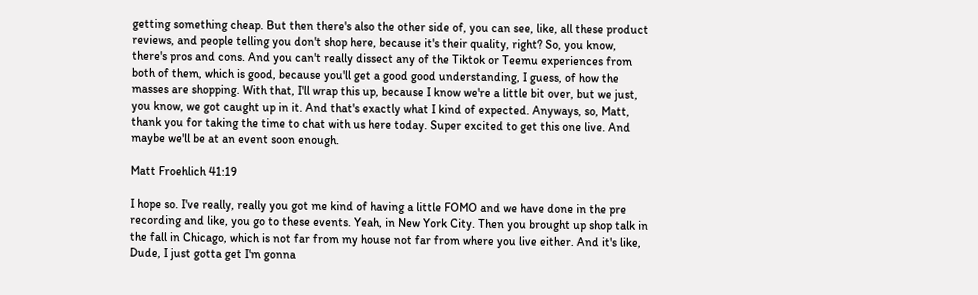getting something cheap. But then there's also the other side of, you can see, like, all these product reviews, and people telling you don't shop here, because it's their quality, right? So, you know, there's pros and cons. And you can't really dissect any of the Tiktok or Teemu experiences from both of them, which is good, because you'll get a good good understanding, I guess, of how the masses are shopping. With that, I'll wrap this up, because I know we're a little bit over, but we just, you know, we got caught up in it. And that's exactly what I kind of expected. Anyways, so, Matt, thank you for taking the time to chat with us here today. Super excited to get this one live. And maybe we'll be at an event soon enough.

Matt Froehlich 41:19

I hope so. I've really, really you got me kind of having a little FOMO and we have done in the pre recording and like, you go to these events. Yeah, in New York City. Then you brought up shop talk in the fall in Chicago, which is not far from my house not far from where you live either. And it's like, Dude, I just gotta get I'm gonna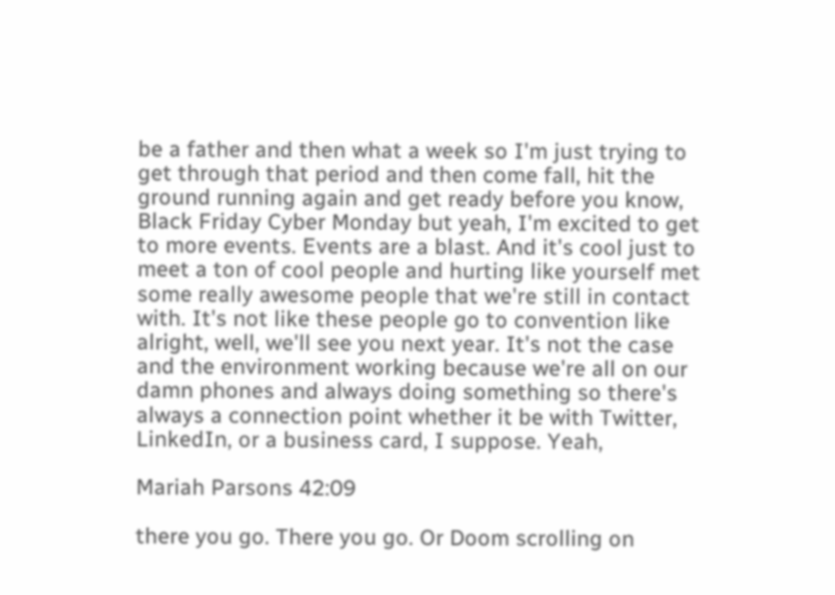be a father and then what a week so I'm just trying to get through that period and then come fall, hit the ground running again and get ready before you know, Black Friday Cyber Monday but yeah, I'm excited to get to more events. Events are a blast. And it's cool just to meet a ton of cool people and hurting like yourself met some really awesome people that we're still in contact with. It's not like these people go to convention like alright, well, we'll see you next year. It's not the case and the environment working because we're all on our damn phones and always doing something so there's always a connection point whether it be with Twitter, LinkedIn, or a business card, I suppose. Yeah,

Mariah Parsons 42:09

there you go. There you go. Or Doom scrolling on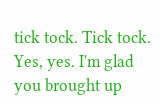tick tock. Tick tock. Yes, yes. I'm glad you brought up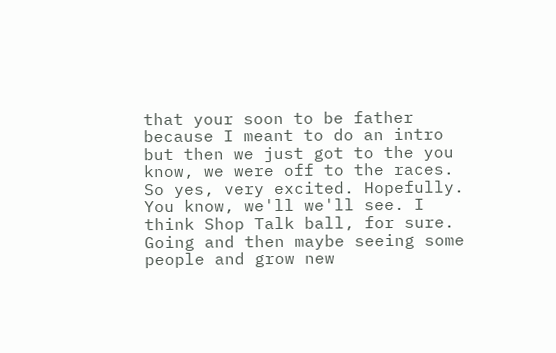that your soon to be father because I meant to do an intro but then we just got to the you know, we were off to the races. So yes, very excited. Hopefully. You know, we'll we'll see. I think Shop Talk ball, for sure. Going and then maybe seeing some people and grow new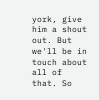york, give him a shout out. But we'll be in touch about all of that. So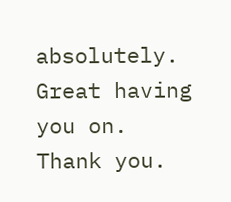absolutely. Great having you on. Thank you.